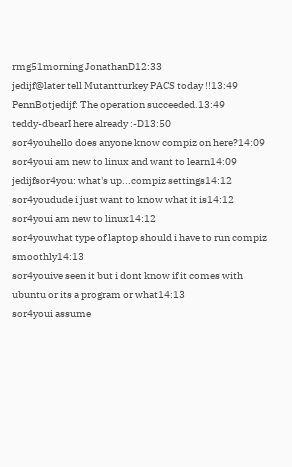rmg51morning JonathanD12:33
jedijf@later tell Mutantturkey PACS today !!13:49
PennBotjedijf: The operation succeeded.13:49
teddy-dbearI here already :-D13:50
sor4youhello does anyone know compiz on here?14:09
sor4youi am new to linux and want to learn14:09
jedijfsor4you: what's up...compiz settings14:12
sor4youdude i just want to know what it is14:12
sor4youi am new to linux14:12
sor4youwhat type of laptop should i have to run compiz smoothly14:13
sor4youive seen it but i dont know if it comes with ubuntu or its a program or what14:13
sor4youi assume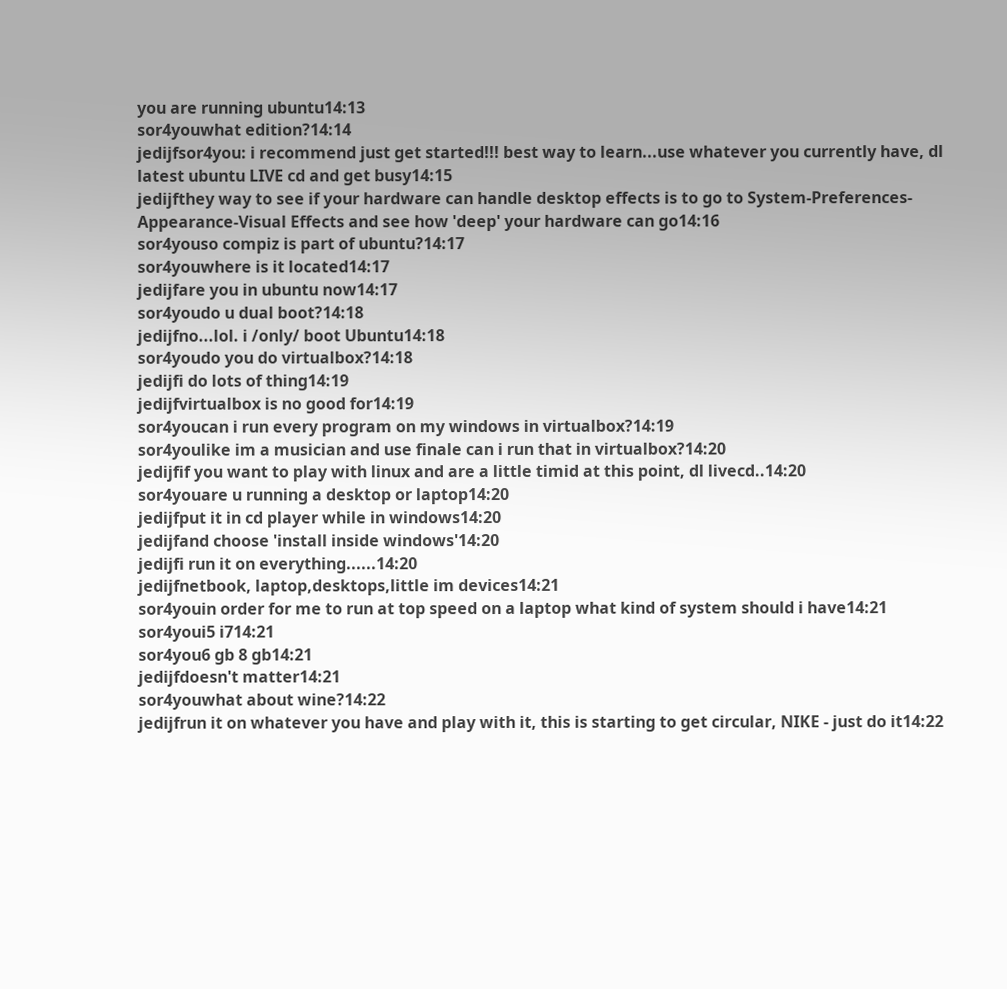you are running ubuntu14:13
sor4youwhat edition?14:14
jedijfsor4you: i recommend just get started!!! best way to learn...use whatever you currently have, dl latest ubuntu LIVE cd and get busy14:15
jedijfthey way to see if your hardware can handle desktop effects is to go to System-Preferences-Appearance-Visual Effects and see how 'deep' your hardware can go14:16
sor4youso compiz is part of ubuntu?14:17
sor4youwhere is it located14:17
jedijfare you in ubuntu now14:17
sor4youdo u dual boot?14:18
jedijfno...lol. i /only/ boot Ubuntu14:18
sor4youdo you do virtualbox?14:18
jedijfi do lots of thing14:19
jedijfvirtualbox is no good for14:19
sor4youcan i run every program on my windows in virtualbox?14:19
sor4youlike im a musician and use finale can i run that in virtualbox?14:20
jedijfif you want to play with linux and are a little timid at this point, dl livecd..14:20
sor4youare u running a desktop or laptop14:20
jedijfput it in cd player while in windows14:20
jedijfand choose 'install inside windows'14:20
jedijfi run it on everything......14:20
jedijfnetbook, laptop,desktops,little im devices14:21
sor4youin order for me to run at top speed on a laptop what kind of system should i have14:21
sor4youi5 i714:21
sor4you6 gb 8 gb14:21
jedijfdoesn't matter14:21
sor4youwhat about wine?14:22
jedijfrun it on whatever you have and play with it, this is starting to get circular, NIKE - just do it14:22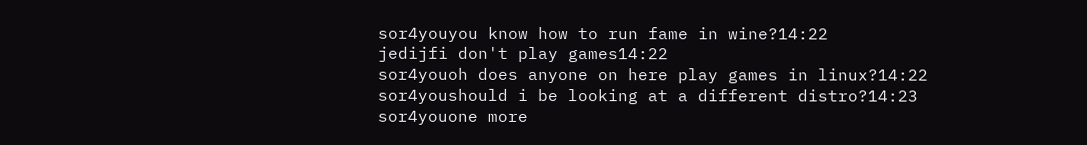sor4youyou know how to run fame in wine?14:22
jedijfi don't play games14:22
sor4youoh does anyone on here play games in linux?14:22
sor4youshould i be looking at a different distro?14:23
sor4youone more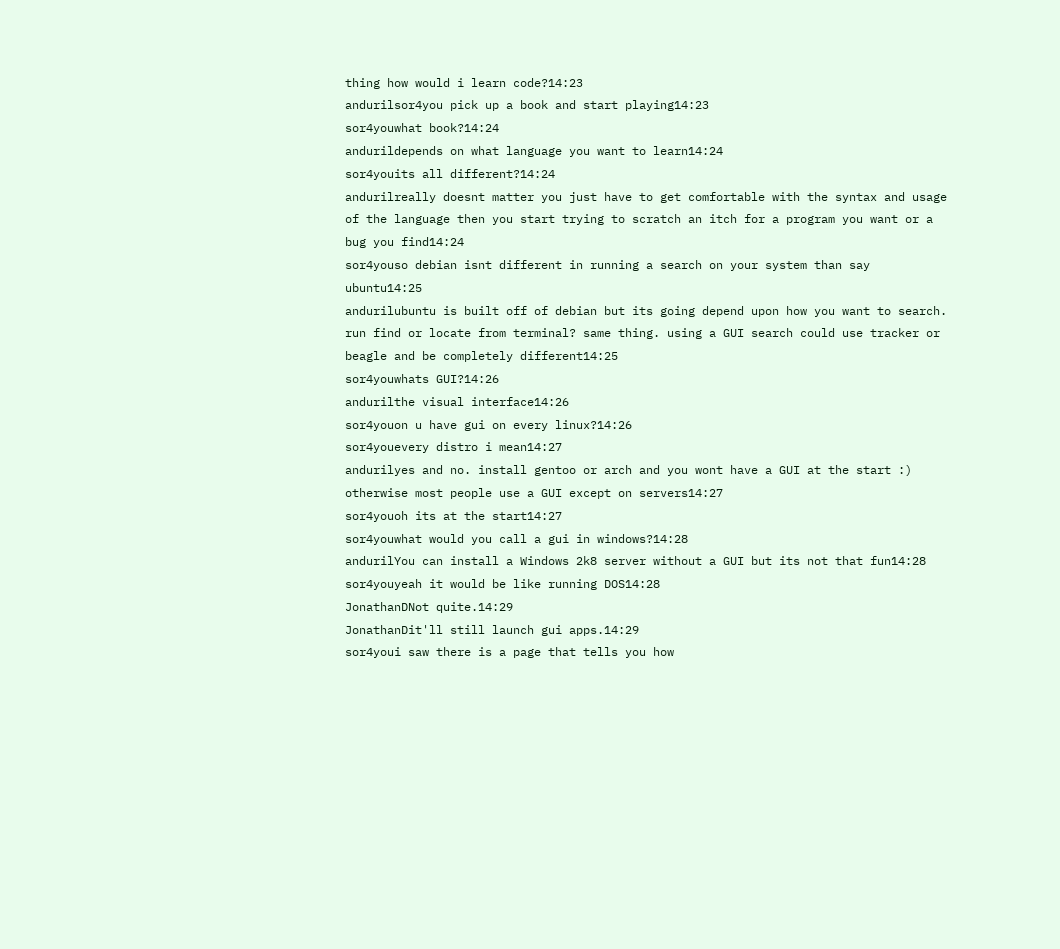thing how would i learn code?14:23
andurilsor4you pick up a book and start playing14:23
sor4youwhat book?14:24
andurildepends on what language you want to learn14:24
sor4youits all different?14:24
andurilreally doesnt matter you just have to get comfortable with the syntax and usage of the language then you start trying to scratch an itch for a program you want or a bug you find14:24
sor4youso debian isnt different in running a search on your system than say ubuntu14:25
andurilubuntu is built off of debian but its going depend upon how you want to search. run find or locate from terminal? same thing. using a GUI search could use tracker or beagle and be completely different14:25
sor4youwhats GUI?14:26
andurilthe visual interface14:26
sor4youon u have gui on every linux?14:26
sor4youevery distro i mean14:27
andurilyes and no. install gentoo or arch and you wont have a GUI at the start :) otherwise most people use a GUI except on servers14:27
sor4youoh its at the start14:27
sor4youwhat would you call a gui in windows?14:28
andurilYou can install a Windows 2k8 server without a GUI but its not that fun14:28
sor4youyeah it would be like running DOS14:28
JonathanDNot quite.14:29
JonathanDit'll still launch gui apps.14:29
sor4youi saw there is a page that tells you how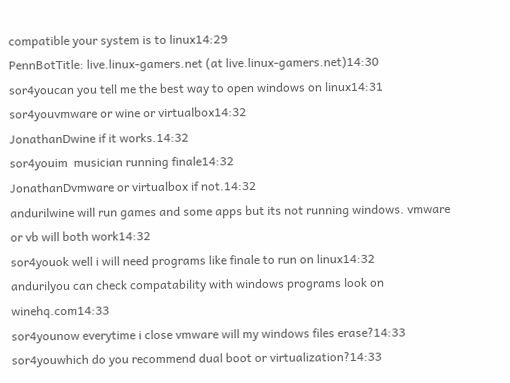compatible your system is to linux14:29
PennBotTitle: live.linux-gamers.net (at live.linux-gamers.net)14:30
sor4youcan you tell me the best way to open windows on linux14:31
sor4youvmware or wine or virtualbox14:32
JonathanDwine if it works.14:32
sor4youim  musician running finale14:32
JonathanDvmware or virtualbox if not.14:32
andurilwine will run games and some apps but its not running windows. vmware or vb will both work14:32
sor4youok well i will need programs like finale to run on linux14:32
andurilyou can check compatability with windows programs look on winehq.com14:33
sor4younow everytime i close vmware will my windows files erase?14:33
sor4youwhich do you recommend dual boot or virtualization?14:33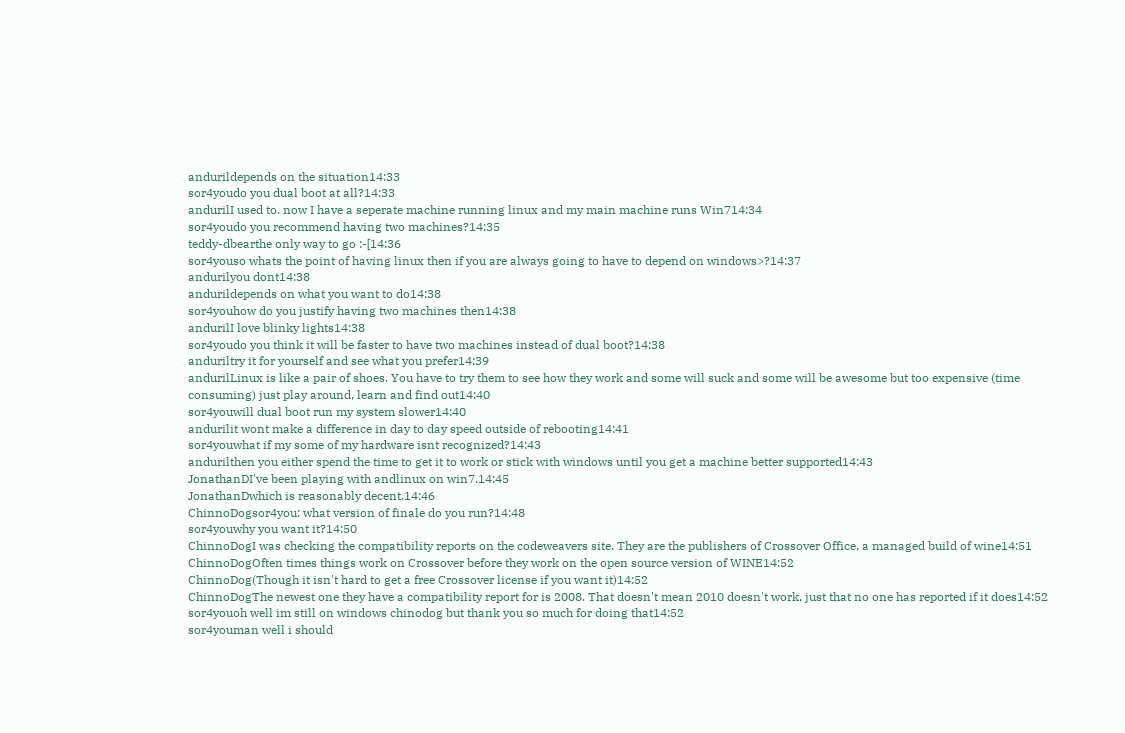andurildepends on the situation14:33
sor4youdo you dual boot at all?14:33
andurilI used to. now I have a seperate machine running linux and my main machine runs Win714:34
sor4youdo you recommend having two machines?14:35
teddy-dbearthe only way to go :-[14:36
sor4youso whats the point of having linux then if you are always going to have to depend on windows>?14:37
andurilyou dont14:38
andurildepends on what you want to do14:38
sor4youhow do you justify having two machines then14:38
andurilI love blinky lights14:38
sor4youdo you think it will be faster to have two machines instead of dual boot?14:38
anduriltry it for yourself and see what you prefer14:39
andurilLinux is like a pair of shoes. You have to try them to see how they work and some will suck and some will be awesome but too expensive (time consuming) just play around, learn and find out14:40
sor4youwill dual boot run my system slower14:40
andurilit wont make a difference in day to day speed outside of rebooting14:41
sor4youwhat if my some of my hardware isnt recognized?14:43
andurilthen you either spend the time to get it to work or stick with windows until you get a machine better supported14:43
JonathanDI've been playing with andlinux on win7.14:45
JonathanDwhich is reasonably decent.14:46
ChinnoDogsor4you: what version of finale do you run?14:48
sor4youwhy you want it?14:50
ChinnoDogI was checking the compatibility reports on the codeweavers site. They are the publishers of Crossover Office, a managed build of wine14:51
ChinnoDogOften times things work on Crossover before they work on the open source version of WINE14:52
ChinnoDog(Though it isn't hard to get a free Crossover license if you want it)14:52
ChinnoDogThe newest one they have a compatibility report for is 2008. That doesn't mean 2010 doesn't work, just that no one has reported if it does14:52
sor4youoh well im still on windows chinodog but thank you so much for doing that14:52
sor4youman well i should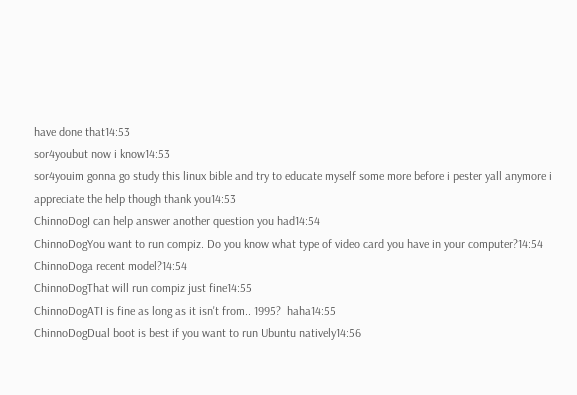have done that14:53
sor4youbut now i know14:53
sor4youim gonna go study this linux bible and try to educate myself some more before i pester yall anymore i appreciate the help though thank you14:53
ChinnoDogI can help answer another question you had14:54
ChinnoDogYou want to run compiz. Do you know what type of video card you have in your computer?14:54
ChinnoDoga recent model?14:54
ChinnoDogThat will run compiz just fine14:55
ChinnoDogATI is fine as long as it isn't from.. 1995?  haha14:55
ChinnoDogDual boot is best if you want to run Ubuntu natively14:56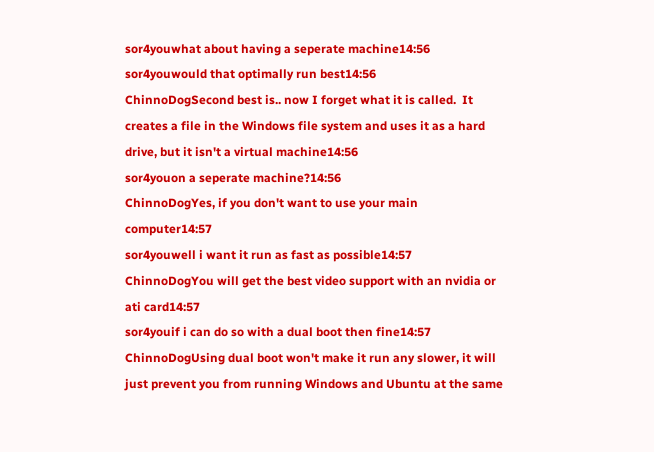sor4youwhat about having a seperate machine14:56
sor4youwould that optimally run best14:56
ChinnoDogSecond best is.. now I forget what it is called.  It creates a file in the Windows file system and uses it as a hard drive, but it isn't a virtual machine14:56
sor4youon a seperate machine?14:56
ChinnoDogYes, if you don't want to use your main computer14:57
sor4youwell i want it run as fast as possible14:57
ChinnoDogYou will get the best video support with an nvidia or ati card14:57
sor4youif i can do so with a dual boot then fine14:57
ChinnoDogUsing dual boot won't make it run any slower, it will just prevent you from running Windows and Ubuntu at the same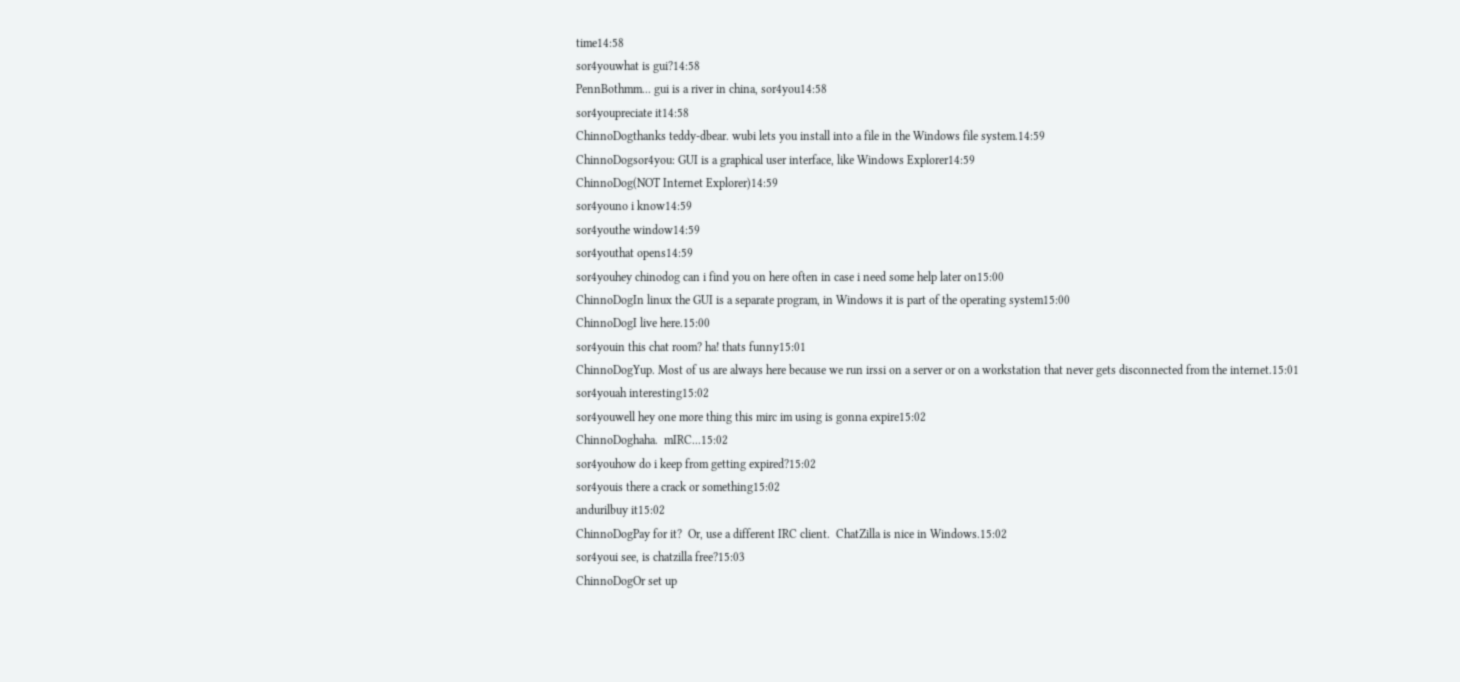time14:58
sor4youwhat is gui?14:58
PennBothmm... gui is a river in china, sor4you14:58
sor4youpreciate it14:58
ChinnoDogthanks teddy-dbear. wubi lets you install into a file in the Windows file system.14:59
ChinnoDogsor4you: GUI is a graphical user interface, like Windows Explorer14:59
ChinnoDog(NOT Internet Explorer)14:59
sor4youno i know14:59
sor4youthe window14:59
sor4youthat opens14:59
sor4youhey chinodog can i find you on here often in case i need some help later on15:00
ChinnoDogIn linux the GUI is a separate program, in Windows it is part of the operating system15:00
ChinnoDogI live here.15:00
sor4youin this chat room? ha! thats funny15:01
ChinnoDogYup. Most of us are always here because we run irssi on a server or on a workstation that never gets disconnected from the internet.15:01
sor4youah interesting15:02
sor4youwell hey one more thing this mirc im using is gonna expire15:02
ChinnoDoghaha.  mIRC...15:02
sor4youhow do i keep from getting expired?15:02
sor4youis there a crack or something15:02
andurilbuy it15:02
ChinnoDogPay for it?  Or, use a different IRC client.  ChatZilla is nice in Windows.15:02
sor4youi see, is chatzilla free?15:03
ChinnoDogOr set up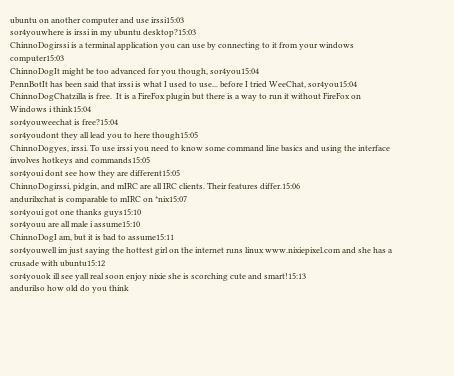ubuntu on another computer and use irssi15:03
sor4youwhere is irssi in my ubuntu desktop?15:03
ChinnoDogirssi is a terminal application you can use by connecting to it from your windows computer15:03
ChinnoDogIt might be too advanced for you though, sor4you15:04
PennBotIt has been said that irssi is what I used to use... before I tried WeeChat, sor4you15:04
ChinnoDogChatzilla is free.  It is a FireFox plugin but there is a way to run it without FireFox on Windows i think15:04
sor4youweechat is free?15:04
sor4youdont they all lead you to here though15:05
ChinnoDogyes, irssi. To use irssi you need to know some command line basics and using the interface involves hotkeys and commands15:05
sor4youi dont see how they are different15:05
ChinnoDogirssi, pidgin, and mIRC are all IRC clients. Their features differ.15:06
andurilxchat is comparable to mIRC on *nix15:07
sor4youi got one thanks guys15:10
sor4youu are all male i assume15:10
ChinnoDogI am, but it is bad to assume15:11
sor4youwell im just saying the hottest girl on the internet runs linux www.nixiepixel.com and she has a crusade with ubuntu15:12
sor4youok ill see yall real soon enjoy nixie she is scorching cute and smart!15:13
andurilso how old do you think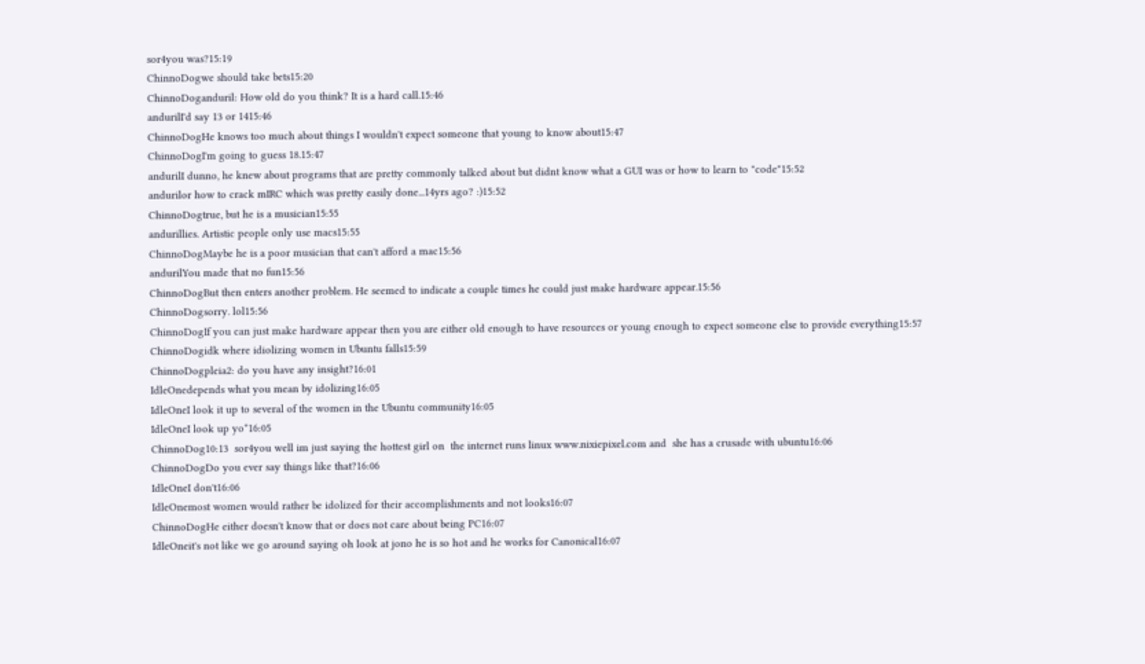sor4you was?15:19
ChinnoDogwe should take bets15:20
ChinnoDoganduril: How old do you think? It is a hard call.15:46
andurilI'd say 13 or 1415:46
ChinnoDogHe knows too much about things I wouldn't expect someone that young to know about15:47
ChinnoDogI'm going to guess 18.15:47
andurilI dunno, he knew about programs that are pretty commonly talked about but didnt know what a GUI was or how to learn to "code"15:52
andurilor how to crack mIRC which was pretty easily done...14yrs ago? :)15:52
ChinnoDogtrue, but he is a musician15:55
andurillies. Artistic people only use macs15:55
ChinnoDogMaybe he is a poor musician that can't afford a mac15:56
andurilYou made that no fun15:56
ChinnoDogBut then enters another problem. He seemed to indicate a couple times he could just make hardware appear.15:56
ChinnoDogsorry. lol15:56
ChinnoDogIf you can just make hardware appear then you are either old enough to have resources or young enough to expect someone else to provide everything15:57
ChinnoDogidk where idiolizing women in Ubuntu falls15:59
ChinnoDogpleia2: do you have any insight?16:01
IdleOnedepends what you mean by idolizing16:05
IdleOneI look it up to several of the women in the Ubuntu community16:05
IdleOneI look up yo*16:05
ChinnoDog10:13  sor4you well im just saying the hottest girl on  the internet runs linux www.nixiepixel.com and  she has a crusade with ubuntu16:06
ChinnoDogDo you ever say things like that?16:06
IdleOneI don't16:06
IdleOnemost women would rather be idolized for their accomplishments and not looks16:07
ChinnoDogHe either doesn't know that or does not care about being PC16:07
IdleOneit's not like we go around saying oh look at jono he is so hot and he works for Canonical16:07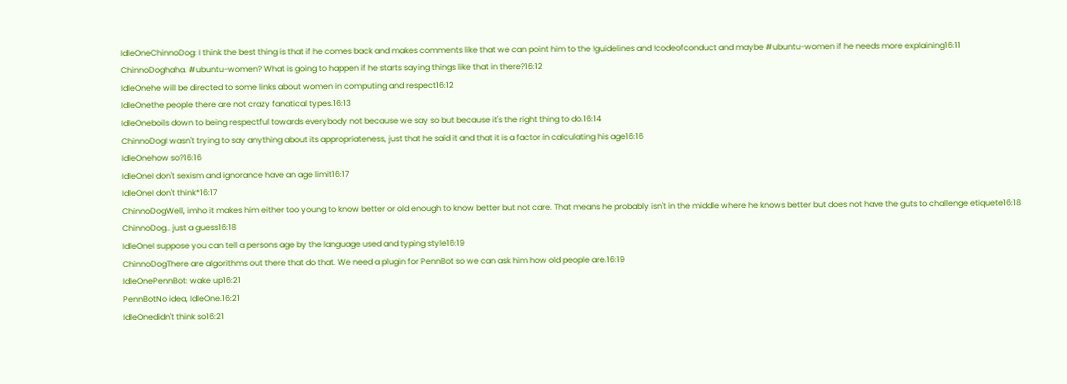IdleOneChinnoDog: I think the best thing is that if he comes back and makes comments like that we can point him to the !guidelines and !codeofconduct and maybe #ubuntu-women if he needs more explaining16:11
ChinnoDoghaha. #ubuntu-women? What is going to happen if he starts saying things like that in there?16:12
IdleOnehe will be directed to some links about women in computing and respect16:12
IdleOnethe people there are not crazy fanatical types.16:13
IdleOneboils down to being respectful towards everybody not because we say so but because it's the right thing to do.16:14
ChinnoDogI wasn't trying to say anything about its appropriateness, just that he said it and that it is a factor in calculating his age16:16
IdleOnehow so?16:16
IdleOneI don't sexism and ignorance have an age limit16:17
IdleOneI don't think*16:17
ChinnoDogWell, imho it makes him either too young to know better or old enough to know better but not care. That means he probably isn't in the middle where he knows better but does not have the guts to challenge etiquete16:18
ChinnoDog.. just a guess16:18
IdleOneI suppose you can tell a persons age by the language used and typing style16:19
ChinnoDogThere are algorithms out there that do that. We need a plugin for PennBot so we can ask him how old people are.16:19
IdleOnePennBot: wake up16:21
PennBotNo idea, IdleOne.16:21
IdleOnedidn't think so16:21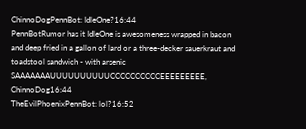ChinnoDogPennBot: IdleOne?16:44
PennBotRumor has it IdleOne is awesomeness wrapped in bacon and deep fried in a gallon of lard or a three-decker sauerkraut and toadstool sandwich - with arsenic SAAAAAAAUUUUUUUUUUCCCCCCCCCCEEEEEEEEE, ChinnoDog16:44
TheEvilPhoenixPennBot: lol?16:52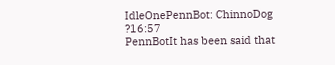IdleOnePennBot: ChinnoDog ?16:57
PennBotIt has been said that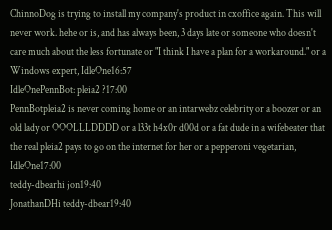ChinnoDog is trying to install my company's product in cxoffice again. This will never work. hehe or is, and has always been, 3 days late or someone who doesn't care much about the less fortunate or "I think I have a plan for a workaround." or a Windows expert, IdleOne16:57
IdleOnePennBot: pleia2 ?17:00
PennBotpleia2 is never coming home or an intarwebz celebrity or a boozer or an old lady or OOOLLLDDDD or a l33t h4x0r d00d or a fat dude in a wifebeater that the real pleia2 pays to go on the internet for her or a pepperoni vegetarian, IdleOne17:00
teddy-dbearhi jon19:40
JonathanDHi teddy-dbear19:40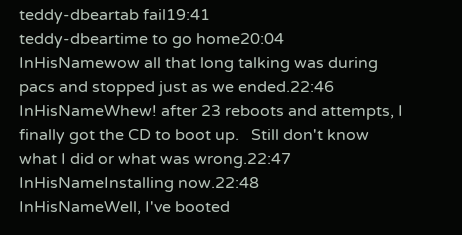teddy-dbeartab fail19:41
teddy-dbeartime to go home20:04
InHisNamewow all that long talking was during pacs and stopped just as we ended.22:46
InHisNameWhew! after 23 reboots and attempts, I finally got the CD to boot up.   Still don't know what I did or what was wrong.22:47
InHisNameInstalling now.22:48
InHisNameWell, I've booted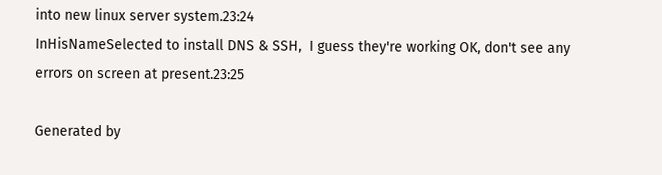into new linux server system.23:24
InHisNameSelected to install DNS & SSH,  I guess they're working OK, don't see any errors on screen at present.23:25

Generated by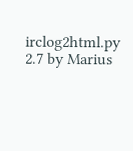irclog2html.py 2.7 by Marius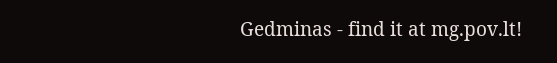Gedminas - find it at mg.pov.lt!